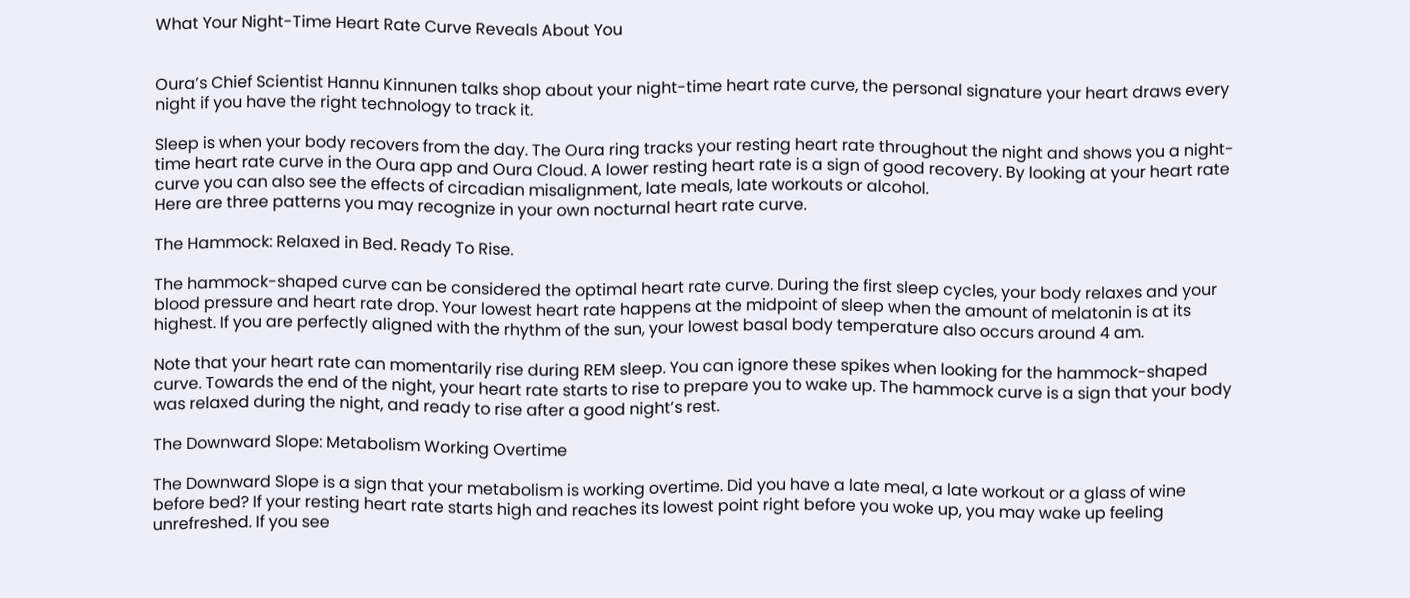What Your Night-Time Heart Rate Curve Reveals About You


Oura’s Chief Scientist Hannu Kinnunen talks shop about your night-time heart rate curve, the personal signature your heart draws every night if you have the right technology to track it.

Sleep is when your body recovers from the day. The Oura ring tracks your resting heart rate throughout the night and shows you a night-time heart rate curve in the Oura app and Oura Cloud. A lower resting heart rate is a sign of good recovery. By looking at your heart rate curve you can also see the effects of circadian misalignment, late meals, late workouts or alcohol.
Here are three patterns you may recognize in your own nocturnal heart rate curve.

The Hammock: Relaxed in Bed. Ready To Rise.

The hammock-shaped curve can be considered the optimal heart rate curve. During the first sleep cycles, your body relaxes and your blood pressure and heart rate drop. Your lowest heart rate happens at the midpoint of sleep when the amount of melatonin is at its highest. If you are perfectly aligned with the rhythm of the sun, your lowest basal body temperature also occurs around 4 am.

Note that your heart rate can momentarily rise during REM sleep. You can ignore these spikes when looking for the hammock-shaped curve. Towards the end of the night, your heart rate starts to rise to prepare you to wake up. The hammock curve is a sign that your body was relaxed during the night, and ready to rise after a good night’s rest.

The Downward Slope: Metabolism Working Overtime

The Downward Slope is a sign that your metabolism is working overtime. Did you have a late meal, a late workout or a glass of wine before bed? If your resting heart rate starts high and reaches its lowest point right before you woke up, you may wake up feeling unrefreshed. If you see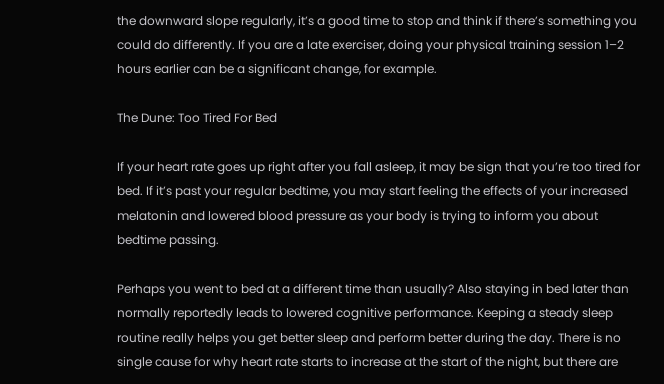the downward slope regularly, it’s a good time to stop and think if there’s something you could do differently. If you are a late exerciser, doing your physical training session 1–2 hours earlier can be a significant change, for example.

The Dune: Too Tired For Bed

If your heart rate goes up right after you fall asleep, it may be sign that you’re too tired for bed. If it’s past your regular bedtime, you may start feeling the effects of your increased melatonin and lowered blood pressure as your body is trying to inform you about bedtime passing.

Perhaps you went to bed at a different time than usually? Also staying in bed later than normally reportedly leads to lowered cognitive performance. Keeping a steady sleep routine really helps you get better sleep and perform better during the day. There is no single cause for why heart rate starts to increase at the start of the night, but there are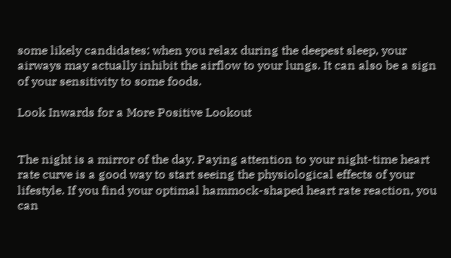some likely candidates: when you relax during the deepest sleep, your airways may actually inhibit the airflow to your lungs. It can also be a sign of your sensitivity to some foods.

Look Inwards for a More Positive Lookout


The night is a mirror of the day. Paying attention to your night-time heart rate curve is a good way to start seeing the physiological effects of your lifestyle. If you find your optimal hammock-shaped heart rate reaction, you can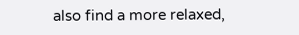also find a more relaxed,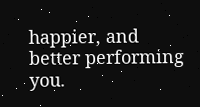happier, and better performing you.